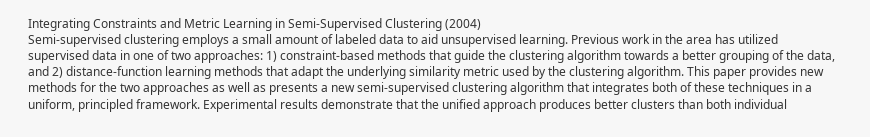Integrating Constraints and Metric Learning in Semi-Supervised Clustering (2004)
Semi-supervised clustering employs a small amount of labeled data to aid unsupervised learning. Previous work in the area has utilized supervised data in one of two approaches: 1) constraint-based methods that guide the clustering algorithm towards a better grouping of the data, and 2) distance-function learning methods that adapt the underlying similarity metric used by the clustering algorithm. This paper provides new methods for the two approaches as well as presents a new semi-supervised clustering algorithm that integrates both of these techniques in a uniform, principled framework. Experimental results demonstrate that the unified approach produces better clusters than both individual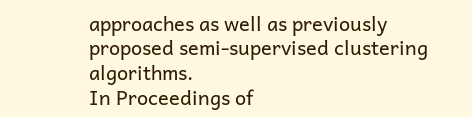approaches as well as previously proposed semi-supervised clustering algorithms.
In Proceedings of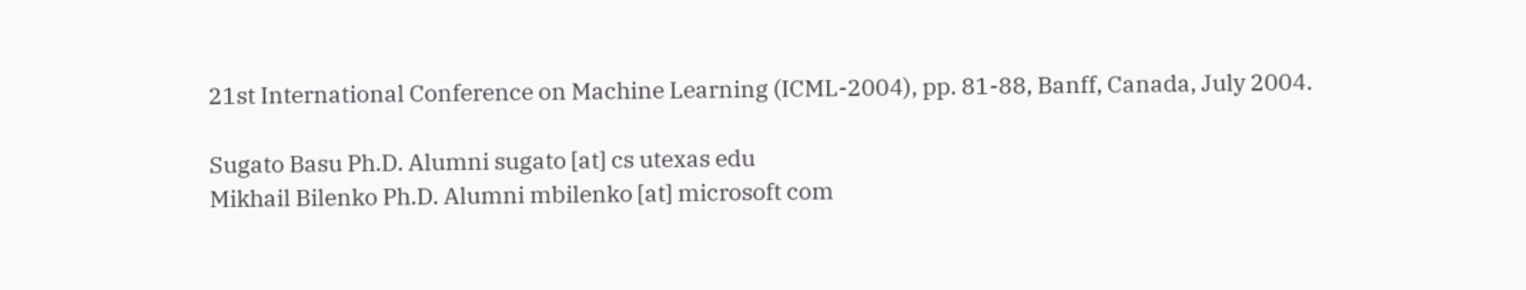21st International Conference on Machine Learning (ICML-2004), pp. 81-88, Banff, Canada, July 2004.

Sugato Basu Ph.D. Alumni sugato [at] cs utexas edu
Mikhail Bilenko Ph.D. Alumni mbilenko [at] microsoft com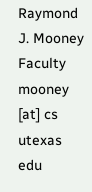Raymond J. Mooney Faculty mooney [at] cs utexas edu